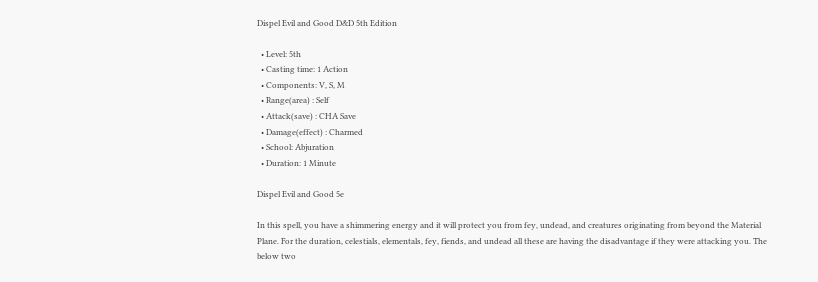Dispel Evil and Good D&D 5th Edition

  • Level: 5th
  • Casting time: 1 Action
  • Components: V, S, M
  • Range(area) : Self
  • Attack(save) : CHA Save
  • Damage(effect) : Charmed
  • School: Abjuration
  • Duration: 1 Minute

Dispel Evil and Good 5e

In this spell, you have a shimmering energy and it will protect you from fey, undead, and creatures originating from beyond the Material Plane. For the duration, celestials, elementals, fey, fiends, and undead all these are having the disadvantage if they were attacking you. The below two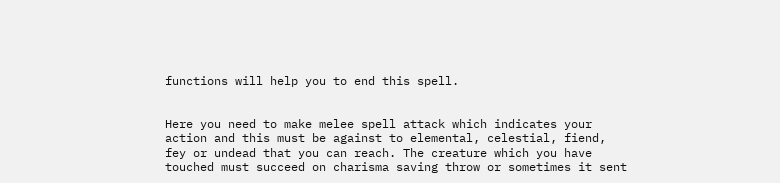functions will help you to end this spell.


Here you need to make melee spell attack which indicates your action and this must be against to elemental, celestial, fiend, fey or undead that you can reach. The creature which you have touched must succeed on charisma saving throw or sometimes it sent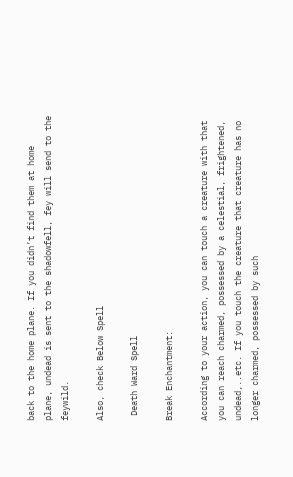back to the home plane. If you didn’t find them at home plane, undead is sent to the shadowfell, fey will send to the feywild.

Also, check Below Spell

 Death Ward Spell

Break Enchantment:

According to your action, you can touch a creature with that you can reach charmed, possessed by a celestial, frightened,  undead,..etc. If you touch the creature that creature has no longer charmed, possessed by such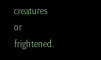creatures or frightened.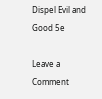Dispel Evil and Good 5e

Leave a Comment